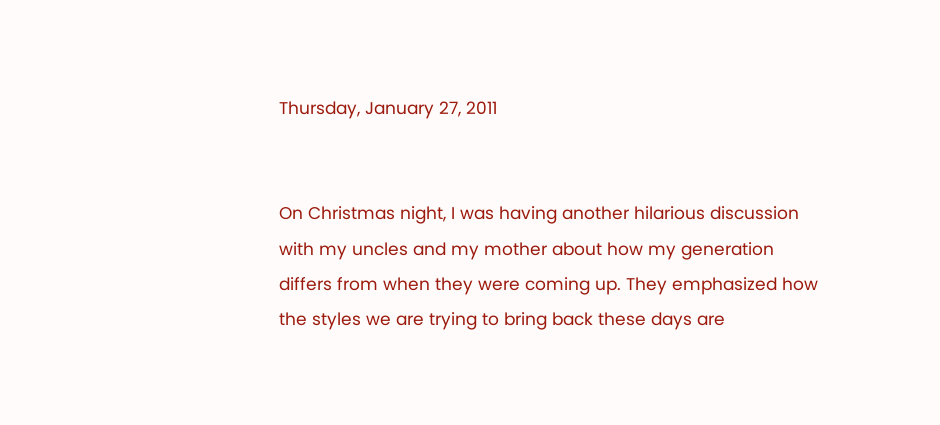Thursday, January 27, 2011


On Christmas night, I was having another hilarious discussion with my uncles and my mother about how my generation differs from when they were coming up. They emphasized how the styles we are trying to bring back these days are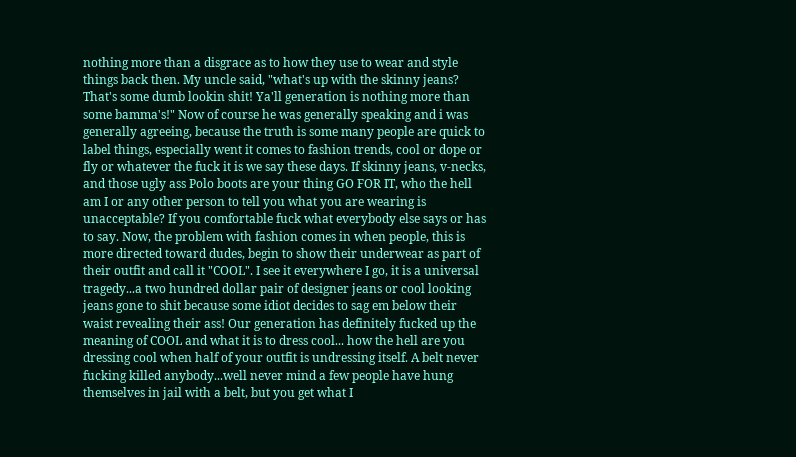nothing more than a disgrace as to how they use to wear and style things back then. My uncle said, "what's up with the skinny jeans? That's some dumb lookin shit! Ya'll generation is nothing more than some bamma's!" Now of course he was generally speaking and i was generally agreeing, because the truth is some many people are quick to label things, especially went it comes to fashion trends, cool or dope or fly or whatever the fuck it is we say these days. If skinny jeans, v-necks, and those ugly ass Polo boots are your thing GO FOR IT, who the hell am I or any other person to tell you what you are wearing is unacceptable? If you comfortable fuck what everybody else says or has to say. Now, the problem with fashion comes in when people, this is more directed toward dudes, begin to show their underwear as part of their outfit and call it "COOL". I see it everywhere I go, it is a universal tragedy...a two hundred dollar pair of designer jeans or cool looking jeans gone to shit because some idiot decides to sag em below their waist revealing their ass! Our generation has definitely fucked up the meaning of COOL and what it is to dress cool... how the hell are you dressing cool when half of your outfit is undressing itself. A belt never fucking killed anybody...well never mind a few people have hung themselves in jail with a belt, but you get what I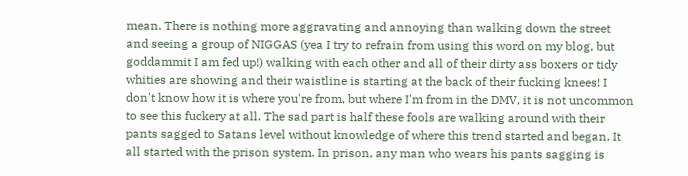mean. There is nothing more aggravating and annoying than walking down the street and seeing a group of NIGGAS (yea I try to refrain from using this word on my blog, but goddammit I am fed up!) walking with each other and all of their dirty ass boxers or tidy whities are showing and their waistline is starting at the back of their fucking knees! I don't know how it is where you're from, but where I'm from in the DMV, it is not uncommon to see this fuckery at all. The sad part is half these fools are walking around with their pants sagged to Satans level without knowledge of where this trend started and began. It all started with the prison system. In prison, any man who wears his pants sagging is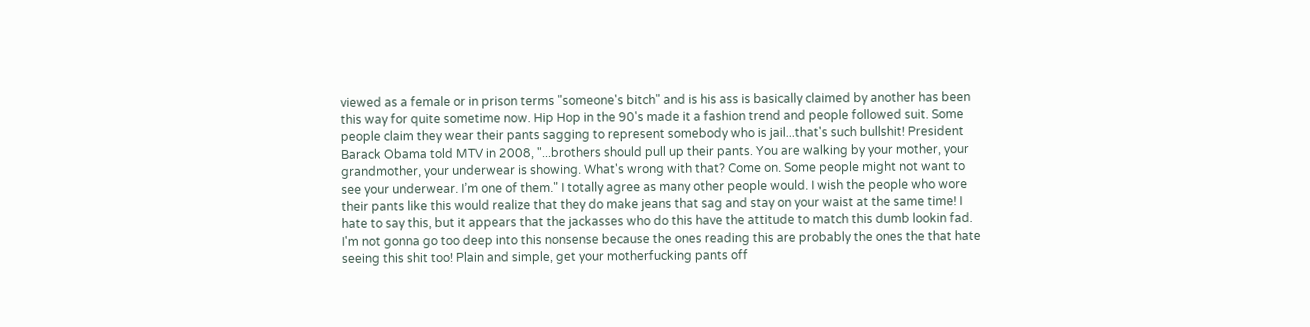viewed as a female or in prison terms "someone's bitch" and is his ass is basically claimed by another has been this way for quite sometime now. Hip Hop in the 90's made it a fashion trend and people followed suit. Some people claim they wear their pants sagging to represent somebody who is jail...that's such bullshit! President Barack Obama told MTV in 2008, "...brothers should pull up their pants. You are walking by your mother, your grandmother, your underwear is showing. What's wrong with that? Come on. Some people might not want to see your underwear. I’m one of them." I totally agree as many other people would. I wish the people who wore their pants like this would realize that they do make jeans that sag and stay on your waist at the same time! I hate to say this, but it appears that the jackasses who do this have the attitude to match this dumb lookin fad. I'm not gonna go too deep into this nonsense because the ones reading this are probably the ones the that hate seeing this shit too! Plain and simple, get your motherfucking pants off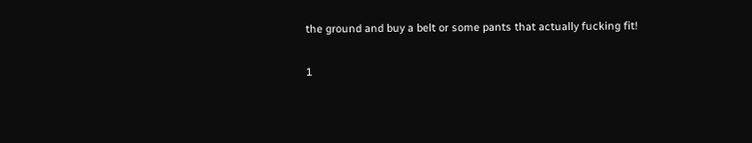the ground and buy a belt or some pants that actually fucking fit!

1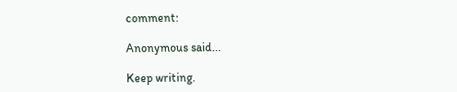comment:

Anonymous said...

Keep writing.